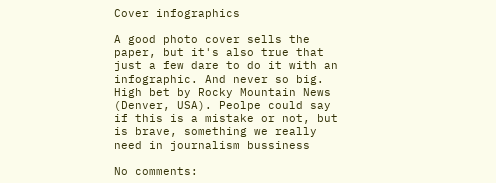Cover infographics

A good photo cover sells the paper, but it's also true that just a few dare to do it with an infographic. And never so big. High bet by Rocky Mountain News (Denver, USA). Peolpe could say if this is a mistake or not, but is brave, something we really need in journalism bussiness

No comments: